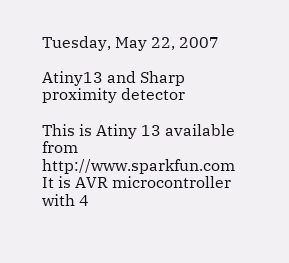Tuesday, May 22, 2007

Atiny13 and Sharp proximity detector

This is Atiny 13 available from http://www.sparkfun.com
It is AVR microcontroller with 4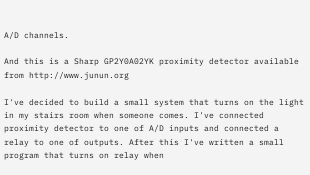A/D channels.

And this is a Sharp GP2Y0A02YK proximity detector available from http://www.junun.org

I've decided to build a small system that turns on the light in my stairs room when someone comes. I've connected proximity detector to one of A/D inputs and connected a relay to one of outputs. After this I've written a small program that turns on relay when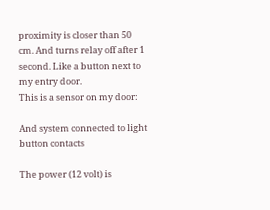proximity is closer than 50 cm. And turns relay off after 1 second. Like a button next to my entry door.
This is a sensor on my door:

And system connected to light button contacts

The power (12 volt) is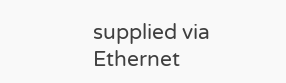supplied via Ethernet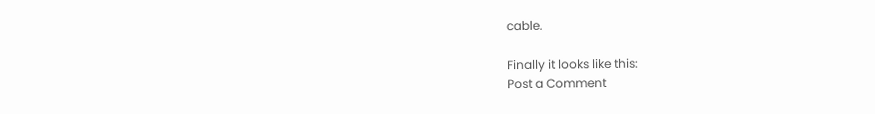cable.

Finally it looks like this:
Post a Comment